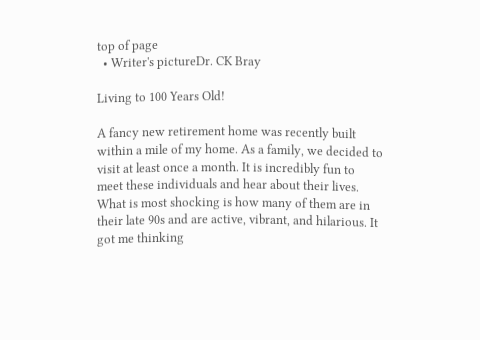top of page
  • Writer's pictureDr. CK Bray

Living to 100 Years Old!

A fancy new retirement home was recently built within a mile of my home. As a family, we decided to visit at least once a month. It is incredibly fun to meet these individuals and hear about their lives. What is most shocking is how many of them are in their late 90s and are active, vibrant, and hilarious. It got me thinking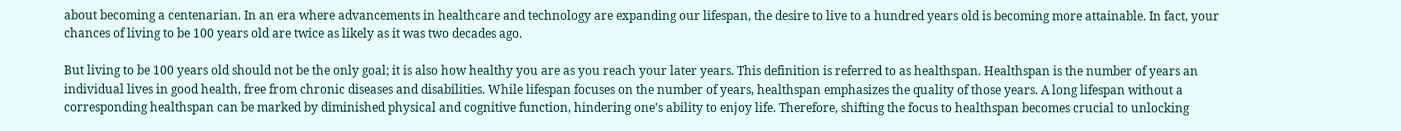about becoming a centenarian. In an era where advancements in healthcare and technology are expanding our lifespan, the desire to live to a hundred years old is becoming more attainable. In fact, your chances of living to be 100 years old are twice as likely as it was two decades ago.

But living to be 100 years old should not be the only goal; it is also how healthy you are as you reach your later years. This definition is referred to as healthspan. Healthspan is the number of years an individual lives in good health, free from chronic diseases and disabilities. While lifespan focuses on the number of years, healthspan emphasizes the quality of those years. A long lifespan without a corresponding healthspan can be marked by diminished physical and cognitive function, hindering one's ability to enjoy life. Therefore, shifting the focus to healthspan becomes crucial to unlocking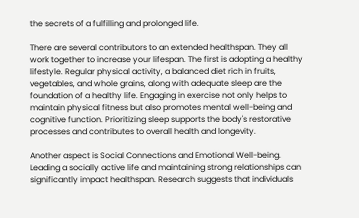the secrets of a fulfilling and prolonged life.

There are several contributors to an extended healthspan. They all work together to increase your lifespan. The first is adopting a healthy lifestyle. Regular physical activity, a balanced diet rich in fruits, vegetables, and whole grains, along with adequate sleep are the foundation of a healthy life. Engaging in exercise not only helps to maintain physical fitness but also promotes mental well-being and cognitive function. Prioritizing sleep supports the body's restorative processes and contributes to overall health and longevity.

Another aspect is Social Connections and Emotional Well-being. Leading a socially active life and maintaining strong relationships can significantly impact healthspan. Research suggests that individuals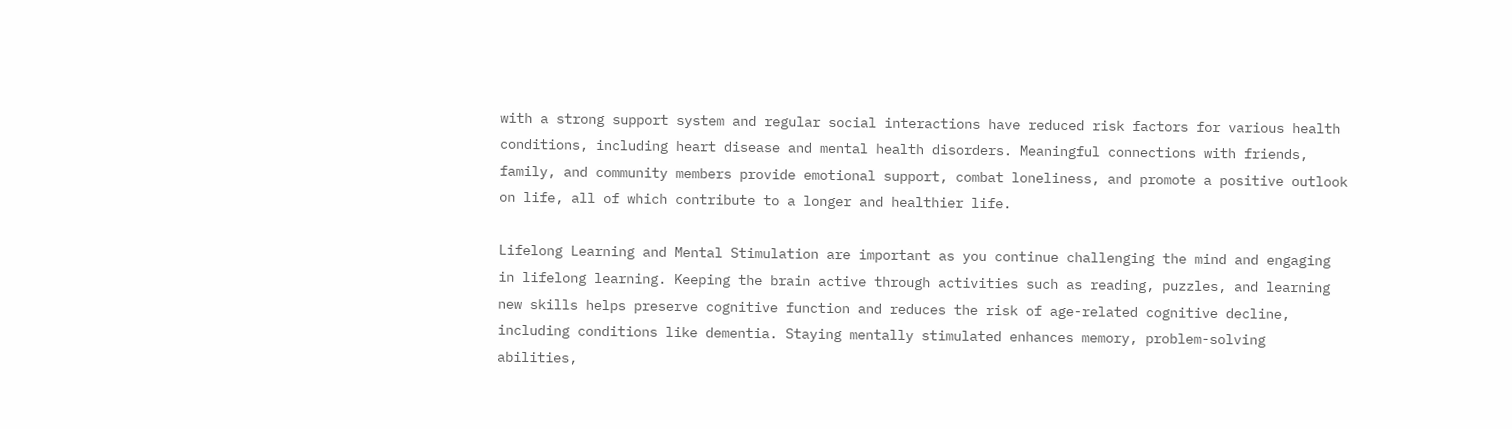with a strong support system and regular social interactions have reduced risk factors for various health conditions, including heart disease and mental health disorders. Meaningful connections with friends, family, and community members provide emotional support, combat loneliness, and promote a positive outlook on life, all of which contribute to a longer and healthier life.

Lifelong Learning and Mental Stimulation are important as you continue challenging the mind and engaging in lifelong learning. Keeping the brain active through activities such as reading, puzzles, and learning new skills helps preserve cognitive function and reduces the risk of age-related cognitive decline, including conditions like dementia. Staying mentally stimulated enhances memory, problem-solving abilities,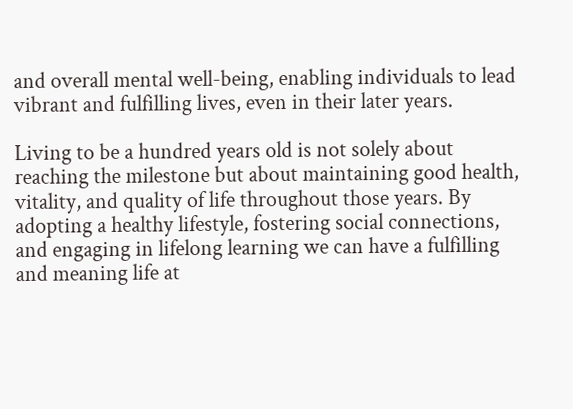and overall mental well-being, enabling individuals to lead vibrant and fulfilling lives, even in their later years.

Living to be a hundred years old is not solely about reaching the milestone but about maintaining good health, vitality, and quality of life throughout those years. By adopting a healthy lifestyle, fostering social connections, and engaging in lifelong learning we can have a fulfilling and meaning life at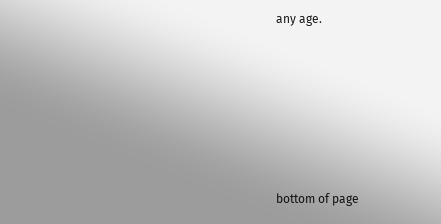any age.






bottom of page